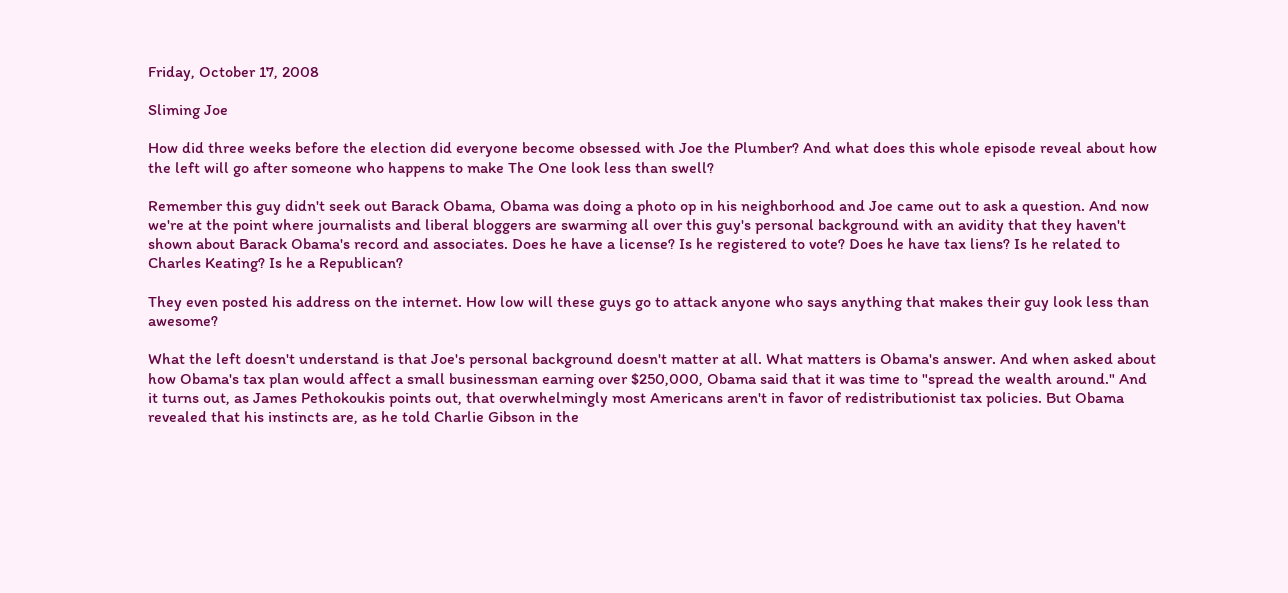Friday, October 17, 2008

Sliming Joe

How did three weeks before the election did everyone become obsessed with Joe the Plumber? And what does this whole episode reveal about how the left will go after someone who happens to make The One look less than swell?

Remember this guy didn't seek out Barack Obama, Obama was doing a photo op in his neighborhood and Joe came out to ask a question. And now we're at the point where journalists and liberal bloggers are swarming all over this guy's personal background with an avidity that they haven't shown about Barack Obama's record and associates. Does he have a license? Is he registered to vote? Does he have tax liens? Is he related to Charles Keating? Is he a Republican?

They even posted his address on the internet. How low will these guys go to attack anyone who says anything that makes their guy look less than awesome?

What the left doesn't understand is that Joe's personal background doesn't matter at all. What matters is Obama's answer. And when asked about how Obama's tax plan would affect a small businessman earning over $250,000, Obama said that it was time to "spread the wealth around." And it turns out, as James Pethokoukis points out, that overwhelmingly most Americans aren't in favor of redistributionist tax policies. But Obama revealed that his instincts are, as he told Charlie Gibson in the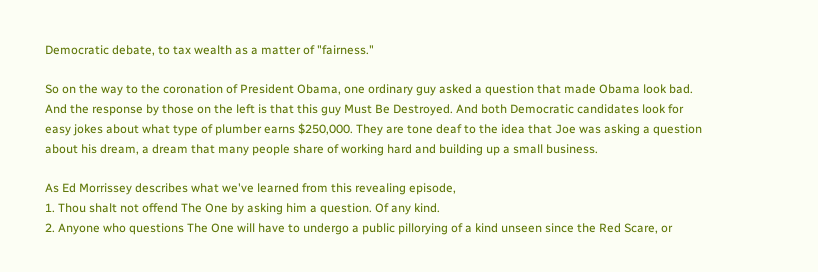Democratic debate, to tax wealth as a matter of "fairness."

So on the way to the coronation of President Obama, one ordinary guy asked a question that made Obama look bad. And the response by those on the left is that this guy Must Be Destroyed. And both Democratic candidates look for easy jokes about what type of plumber earns $250,000. They are tone deaf to the idea that Joe was asking a question about his dream, a dream that many people share of working hard and building up a small business.

As Ed Morrissey describes what we've learned from this revealing episode,
1. Thou shalt not offend The One by asking him a question. Of any kind.
2. Anyone who questions The One will have to undergo a public pillorying of a kind unseen since the Red Scare, or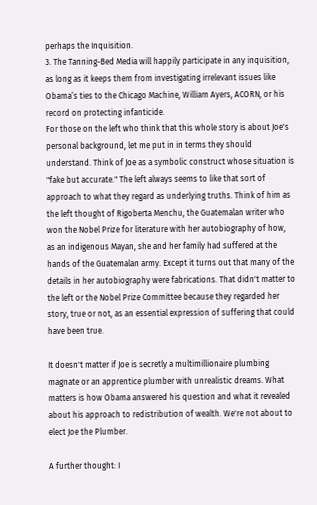perhaps the Inquisition.
3. The Tanning-Bed Media will happily participate in any inquisition, as long as it keeps them from investigating irrelevant issues like Obama’s ties to the Chicago Machine, William Ayers, ACORN, or his record on protecting infanticide.
For those on the left who think that this whole story is about Joe's personal background, let me put in in terms they should understand. Think of Joe as a symbolic construct whose situation is "fake but accurate." The left always seems to like that sort of approach to what they regard as underlying truths. Think of him as the left thought of Rigoberta Menchu, the Guatemalan writer who won the Nobel Prize for literature with her autobiography of how, as an indigenous Mayan, she and her family had suffered at the hands of the Guatemalan army. Except it turns out that many of the details in her autobiography were fabrications. That didn't matter to the left or the Nobel Prize Committee because they regarded her story, true or not, as an essential expression of suffering that could have been true.

It doesn't matter if Joe is secretly a multimillionaire plumbing magnate or an apprentice plumber with unrealistic dreams. What matters is how Obama answered his question and what it revealed about his approach to redistribution of wealth. We're not about to elect Joe the Plumber.

A further thought: I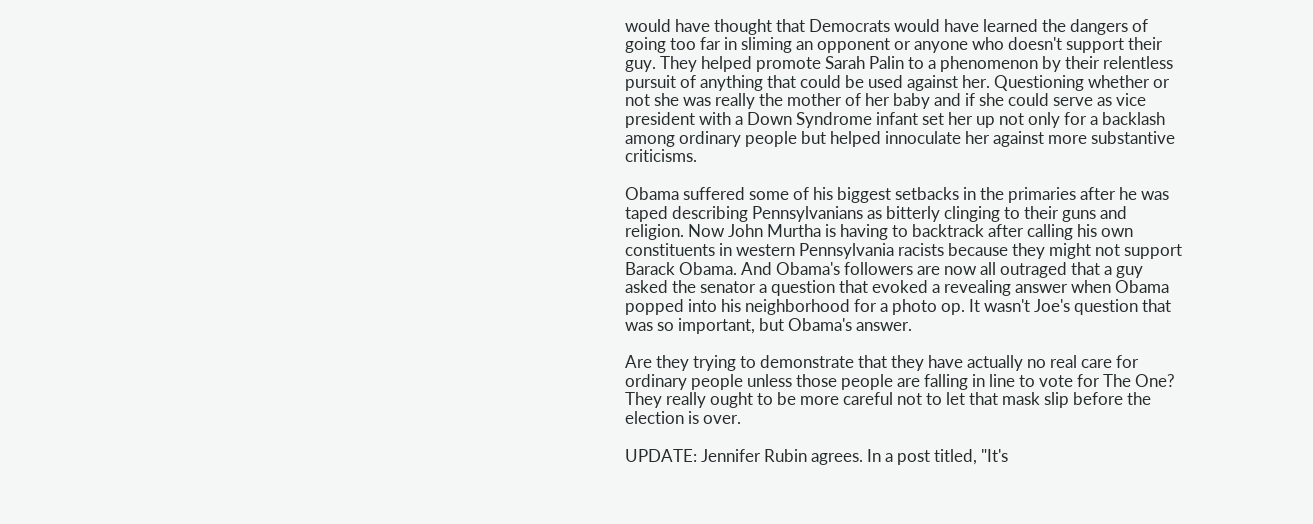would have thought that Democrats would have learned the dangers of going too far in sliming an opponent or anyone who doesn't support their guy. They helped promote Sarah Palin to a phenomenon by their relentless pursuit of anything that could be used against her. Questioning whether or not she was really the mother of her baby and if she could serve as vice president with a Down Syndrome infant set her up not only for a backlash among ordinary people but helped innoculate her against more substantive criticisms.

Obama suffered some of his biggest setbacks in the primaries after he was taped describing Pennsylvanians as bitterly clinging to their guns and religion. Now John Murtha is having to backtrack after calling his own constituents in western Pennsylvania racists because they might not support Barack Obama. And Obama's followers are now all outraged that a guy asked the senator a question that evoked a revealing answer when Obama popped into his neighborhood for a photo op. It wasn't Joe's question that was so important, but Obama's answer.

Are they trying to demonstrate that they have actually no real care for ordinary people unless those people are falling in line to vote for The One? They really ought to be more careful not to let that mask slip before the election is over.

UPDATE: Jennifer Rubin agrees. In a post titled, "It's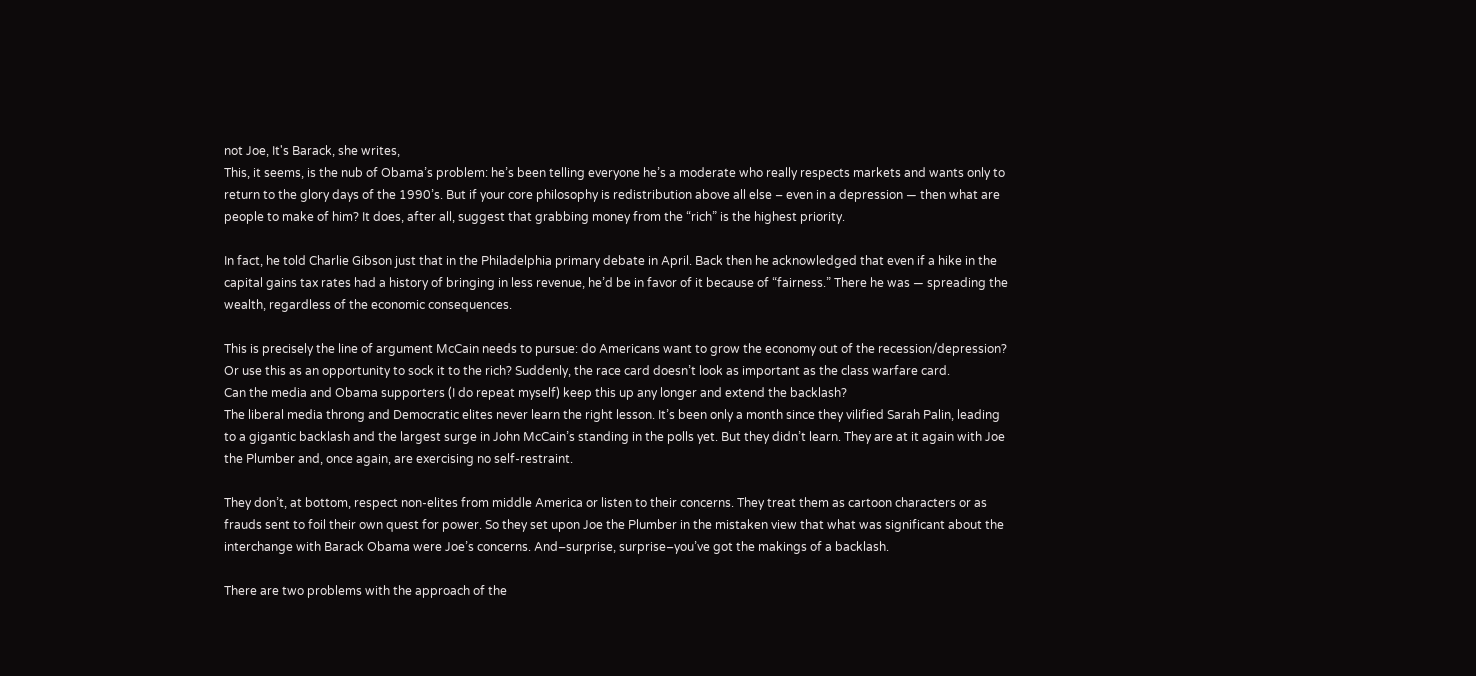not Joe, It's Barack, she writes,
This, it seems, is the nub of Obama’s problem: he’s been telling everyone he’s a moderate who really respects markets and wants only to return to the glory days of the 1990’s. But if your core philosophy is redistribution above all else – even in a depression — then what are people to make of him? It does, after all, suggest that grabbing money from the “rich” is the highest priority.

In fact, he told Charlie Gibson just that in the Philadelphia primary debate in April. Back then he acknowledged that even if a hike in the capital gains tax rates had a history of bringing in less revenue, he’d be in favor of it because of “fairness.” There he was — spreading the wealth, regardless of the economic consequences.

This is precisely the line of argument McCain needs to pursue: do Americans want to grow the economy out of the recession/depression? Or use this as an opportunity to sock it to the rich? Suddenly, the race card doesn’t look as important as the class warfare card.
Can the media and Obama supporters (I do repeat myself) keep this up any longer and extend the backlash?
The liberal media throng and Democratic elites never learn the right lesson. It’s been only a month since they vilified Sarah Palin, leading to a gigantic backlash and the largest surge in John McCain’s standing in the polls yet. But they didn’t learn. They are at it again with Joe the Plumber and, once again, are exercising no self-restraint.

They don’t, at bottom, respect non-elites from middle America or listen to their concerns. They treat them as cartoon characters or as frauds sent to foil their own quest for power. So they set upon Joe the Plumber in the mistaken view that what was significant about the interchange with Barack Obama were Joe’s concerns. And–surprise, surprise–you’ve got the makings of a backlash.

There are two problems with the approach of the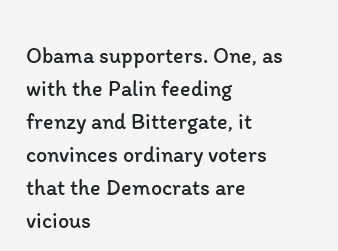Obama supporters. One, as with the Palin feeding frenzy and Bittergate, it convinces ordinary voters that the Democrats are vicious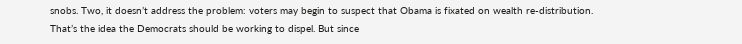snobs. Two, it doesn’t address the problem: voters may begin to suspect that Obama is fixated on wealth re-distribution. That’s the idea the Democrats should be working to dispel. But since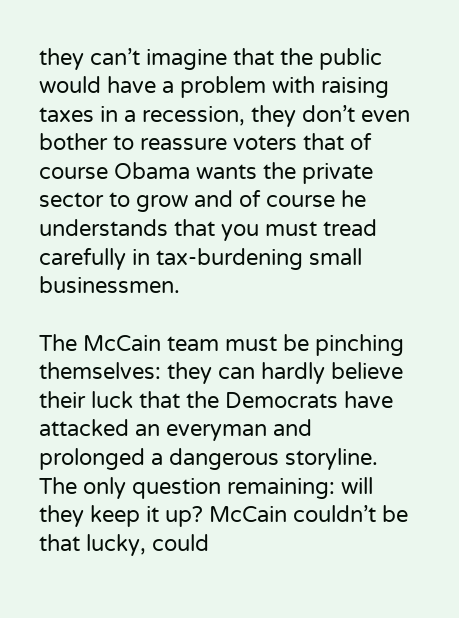they can’t imagine that the public would have a problem with raising taxes in a recession, they don’t even bother to reassure voters that of course Obama wants the private sector to grow and of course he understands that you must tread carefully in tax-burdening small businessmen.

The McCain team must be pinching themselves: they can hardly believe their luck that the Democrats have attacked an everyman and prolonged a dangerous storyline. The only question remaining: will they keep it up? McCain couldn’t be that lucky, could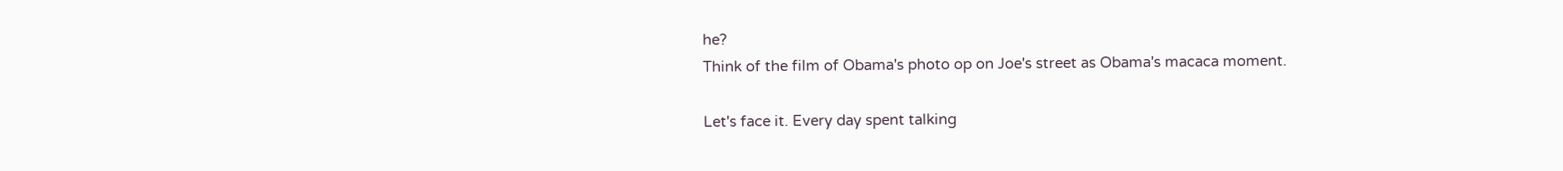he?
Think of the film of Obama's photo op on Joe's street as Obama's macaca moment.

Let's face it. Every day spent talking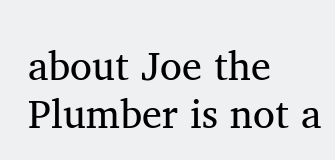about Joe the Plumber is not a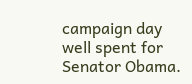campaign day well spent for Senator Obama.